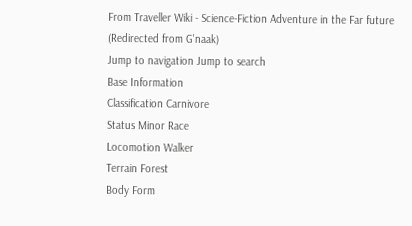From Traveller Wiki - Science-Fiction Adventure in the Far future
(Redirected from G'naak)
Jump to navigation Jump to search
Base Information
Classification Carnivore
Status Minor Race
Locomotion Walker
Terrain Forest
Body Form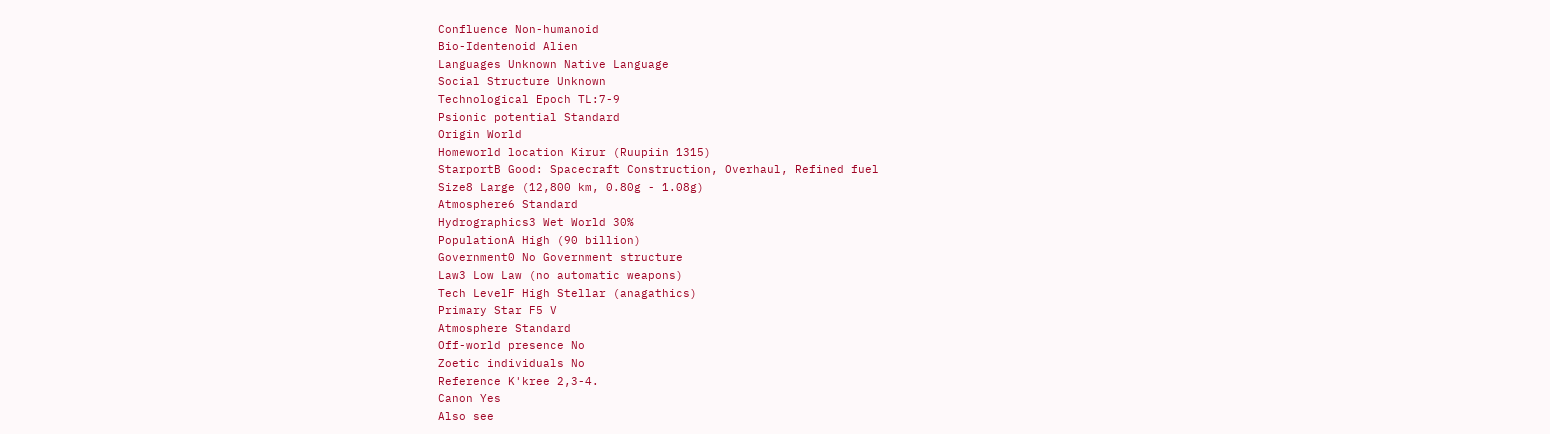Confluence Non-humanoid
Bio-Identenoid Alien
Languages Unknown Native Language
Social Structure Unknown
Technological Epoch TL:7-9
Psionic potential Standard
Origin World
Homeworld location Kirur (Ruupiin 1315)
StarportB Good: Spacecraft Construction, Overhaul, Refined fuel
Size8 Large (12,800 km, 0.80g - 1.08g)
Atmosphere6 Standard
Hydrographics3 Wet World 30%
PopulationA High (90 billion)
Government0 No Government structure
Law3 Low Law (no automatic weapons)
Tech LevelF High Stellar (anagathics)
Primary Star F5 V
Atmosphere Standard
Off-world presence No
Zoetic individuals No
Reference K'kree 2,3-4.
Canon Yes
Also see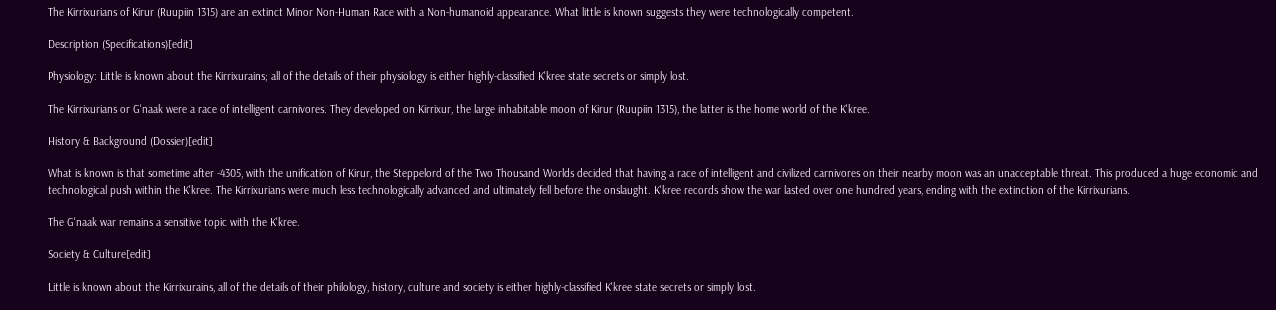The Kirrixurians of Kirur (Ruupiin 1315) are an extinct Minor Non-Human Race with a Non-humanoid appearance. What little is known suggests they were technologically competent.

Description (Specifications)[edit]

Physiology: Little is known about the Kirrixurains; all of the details of their physiology is either highly-classified K'kree state secrets or simply lost.

The Kirrixurians or G'naak were a race of intelligent carnivores. They developed on Kirrixur, the large inhabitable moon of Kirur (Ruupiin 1315), the latter is the home world of the K'kree.

History & Background (Dossier)[edit]

What is known is that sometime after -4305, with the unification of Kirur, the Steppelord of the Two Thousand Worlds decided that having a race of intelligent and civilized carnivores on their nearby moon was an unacceptable threat. This produced a huge economic and technological push within the K'kree. The Kirrixurians were much less technologically advanced and ultimately fell before the onslaught. K'kree records show the war lasted over one hundred years, ending with the extinction of the Kirrixurians.

The G'naak war remains a sensitive topic with the K'kree.

Society & Culture[edit]

Little is known about the Kirrixurains, all of the details of their philology, history, culture and society is either highly-classified K'kree state secrets or simply lost.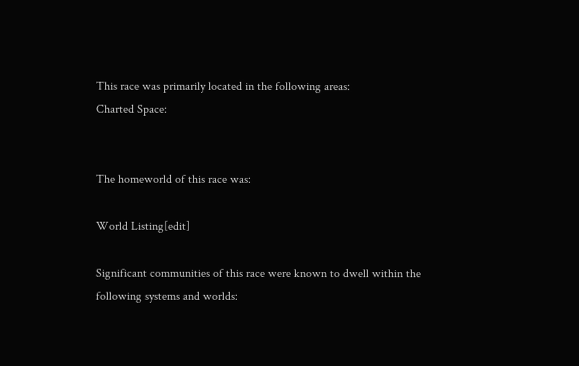This race was primarily located in the following areas:
Charted Space:


The homeworld of this race was:

World Listing[edit]

Significant communities of this race were known to dwell within the following systems and worlds: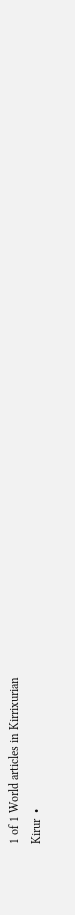1 of 1 World articles in Kirrixurian
Kirur  •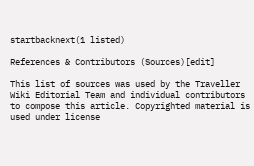startbacknext(1 listed)

References & Contributors (Sources)[edit]

This list of sources was used by the Traveller Wiki Editorial Team and individual contributors to compose this article. Copyrighted material is used under license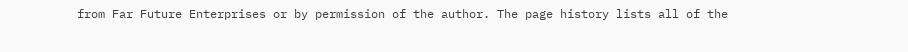from Far Future Enterprises or by permission of the author. The page history lists all of the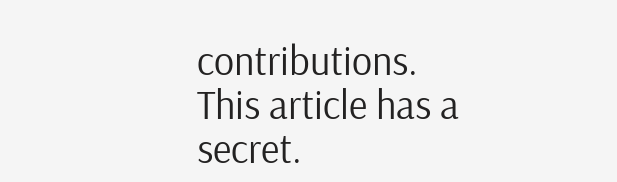contributions.
This article has a secret.